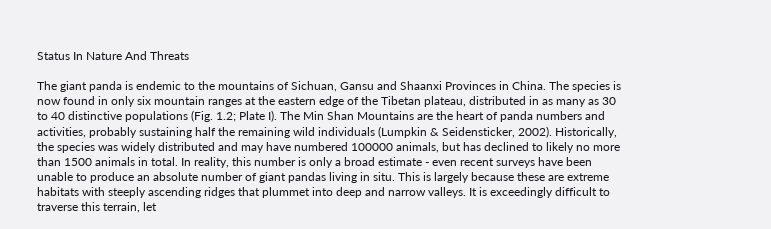Status In Nature And Threats

The giant panda is endemic to the mountains of Sichuan, Gansu and Shaanxi Provinces in China. The species is now found in only six mountain ranges at the eastern edge of the Tibetan plateau, distributed in as many as 30 to 40 distinctive populations (Fig. 1.2; Plate I). The Min Shan Mountains are the heart of panda numbers and activities, probably sustaining half the remaining wild individuals (Lumpkin & Seidensticker, 2002). Historically, the species was widely distributed and may have numbered 100000 animals, but has declined to likely no more than 1500 animals in total. In reality, this number is only a broad estimate - even recent surveys have been unable to produce an absolute number of giant pandas living in situ. This is largely because these are extreme habitats with steeply ascending ridges that plummet into deep and narrow valleys. It is exceedingly difficult to traverse this terrain, let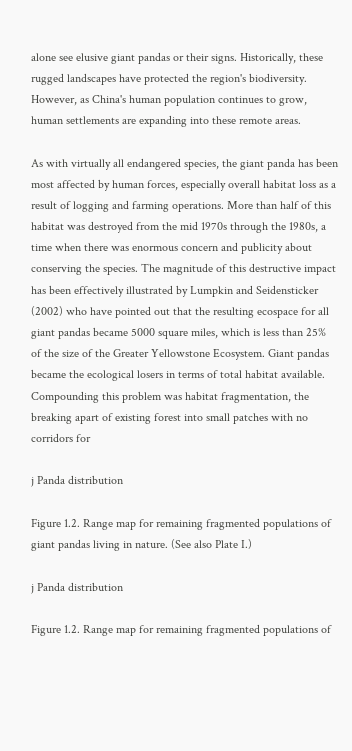alone see elusive giant pandas or their signs. Historically, these rugged landscapes have protected the region's biodiversity. However, as China's human population continues to grow, human settlements are expanding into these remote areas.

As with virtually all endangered species, the giant panda has been most affected by human forces, especially overall habitat loss as a result of logging and farming operations. More than half of this habitat was destroyed from the mid 1970s through the 1980s, a time when there was enormous concern and publicity about conserving the species. The magnitude of this destructive impact has been effectively illustrated by Lumpkin and Seidensticker (2002) who have pointed out that the resulting ecospace for all giant pandas became 5000 square miles, which is less than 25% of the size of the Greater Yellowstone Ecosystem. Giant pandas became the ecological losers in terms of total habitat available. Compounding this problem was habitat fragmentation, the breaking apart of existing forest into small patches with no corridors for

j Panda distribution

Figure 1.2. Range map for remaining fragmented populations of giant pandas living in nature. (See also Plate I.)

j Panda distribution

Figure 1.2. Range map for remaining fragmented populations of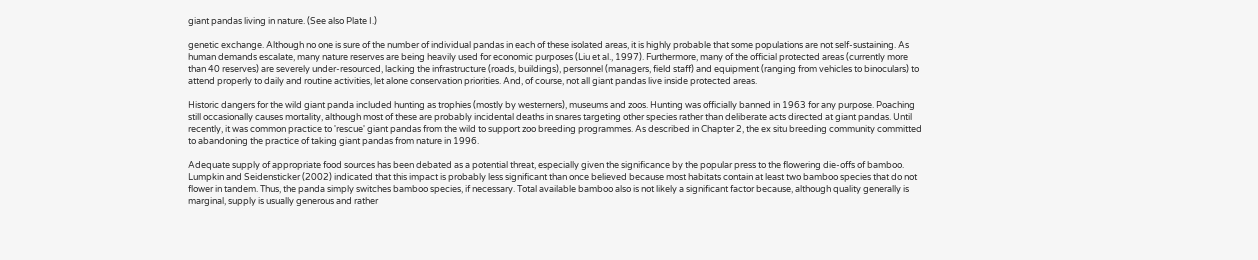giant pandas living in nature. (See also Plate I.)

genetic exchange. Although no one is sure of the number of individual pandas in each of these isolated areas, it is highly probable that some populations are not self-sustaining. As human demands escalate, many nature reserves are being heavily used for economic purposes (Liu et al., 1997). Furthermore, many of the official protected areas (currently more than 40 reserves) are severely under-resourced, lacking the infrastructure (roads, buildings), personnel (managers, field staff) and equipment (ranging from vehicles to binoculars) to attend properly to daily and routine activities, let alone conservation priorities. And, of course, not all giant pandas live inside protected areas.

Historic dangers for the wild giant panda included hunting as trophies (mostly by westerners), museums and zoos. Hunting was officially banned in 1963 for any purpose. Poaching still occasionally causes mortality, although most of these are probably incidental deaths in snares targeting other species rather than deliberate acts directed at giant pandas. Until recently, it was common practice to 'rescue' giant pandas from the wild to support zoo breeding programmes. As described in Chapter 2, the ex situ breeding community committed to abandoning the practice of taking giant pandas from nature in 1996.

Adequate supply of appropriate food sources has been debated as a potential threat, especially given the significance by the popular press to the flowering die-offs of bamboo. Lumpkin and Seidensticker (2002) indicated that this impact is probably less significant than once believed because most habitats contain at least two bamboo species that do not flower in tandem. Thus, the panda simply switches bamboo species, if necessary. Total available bamboo also is not likely a significant factor because, although quality generally is marginal, supply is usually generous and rather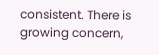consistent. There is growing concern,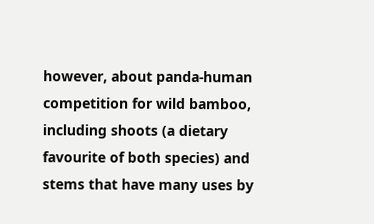however, about panda-human competition for wild bamboo, including shoots (a dietary favourite of both species) and stems that have many uses by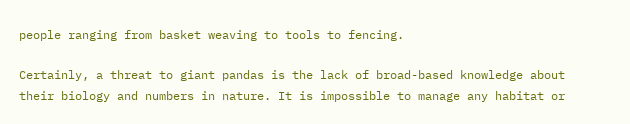people ranging from basket weaving to tools to fencing.

Certainly, a threat to giant pandas is the lack of broad-based knowledge about their biology and numbers in nature. It is impossible to manage any habitat or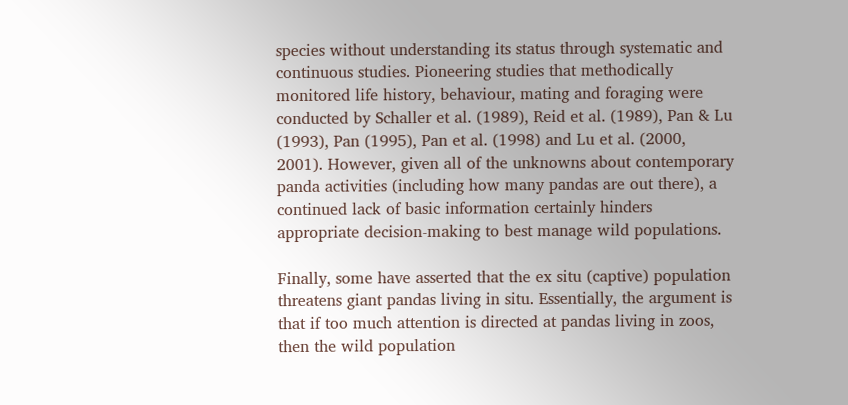species without understanding its status through systematic and continuous studies. Pioneering studies that methodically monitored life history, behaviour, mating and foraging were conducted by Schaller et al. (1989), Reid et al. (1989), Pan & Lu (1993), Pan (1995), Pan et al. (1998) and Lu et al. (2000, 2001). However, given all of the unknowns about contemporary panda activities (including how many pandas are out there), a continued lack of basic information certainly hinders appropriate decision-making to best manage wild populations.

Finally, some have asserted that the ex situ (captive) population threatens giant pandas living in situ. Essentially, the argument is that if too much attention is directed at pandas living in zoos, then the wild population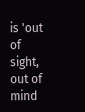is 'out of sight, out of mind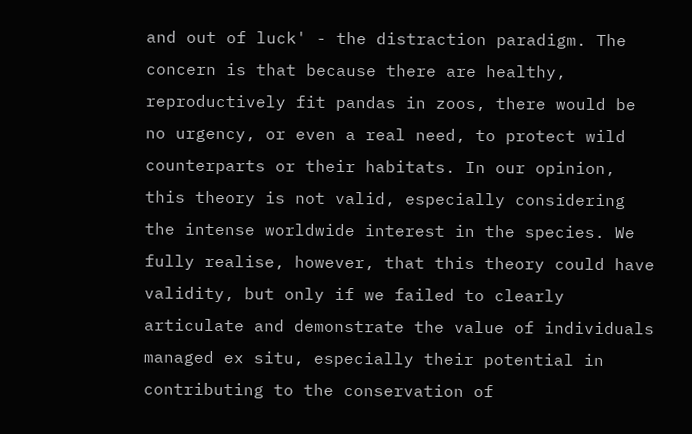and out of luck' - the distraction paradigm. The concern is that because there are healthy, reproductively fit pandas in zoos, there would be no urgency, or even a real need, to protect wild counterparts or their habitats. In our opinion, this theory is not valid, especially considering the intense worldwide interest in the species. We fully realise, however, that this theory could have validity, but only if we failed to clearly articulate and demonstrate the value of individuals managed ex situ, especially their potential in contributing to the conservation of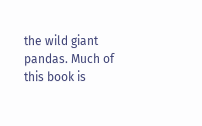the wild giant pandas. Much of this book is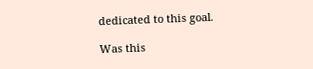dedicated to this goal.

Was this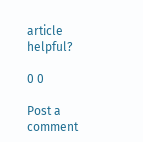article helpful?

0 0

Post a comment